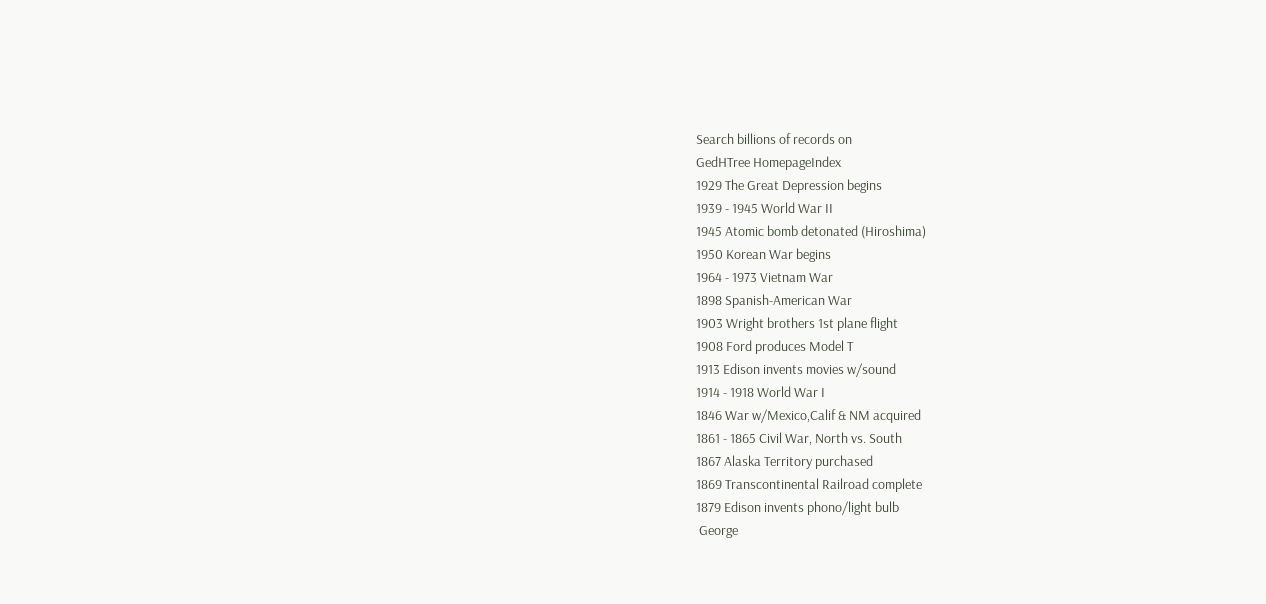Search billions of records on
GedHTree HomepageIndex
1929 The Great Depression begins
1939 - 1945 World War II
1945 Atomic bomb detonated (Hiroshima)
1950 Korean War begins
1964 - 1973 Vietnam War
1898 Spanish-American War
1903 Wright brothers 1st plane flight
1908 Ford produces Model T
1913 Edison invents movies w/sound
1914 - 1918 World War I
1846 War w/Mexico,Calif & NM acquired
1861 - 1865 Civil War, North vs. South
1867 Alaska Territory purchased
1869 Transcontinental Railroad complete
1879 Edison invents phono/light bulb
 George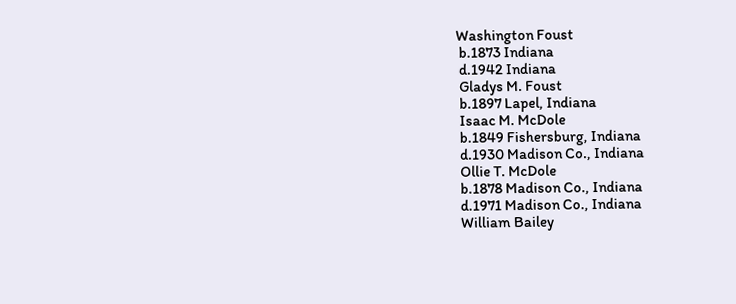Washington Foust
 b.1873 Indiana
 d.1942 Indiana
 Gladys M. Foust
 b.1897 Lapel, Indiana
 Isaac M. McDole
 b.1849 Fishersburg, Indiana
 d.1930 Madison Co., Indiana
 Ollie T. McDole
 b.1878 Madison Co., Indiana
 d.1971 Madison Co., Indiana
 William Bailey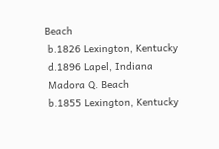Beach
 b.1826 Lexington, Kentucky
 d.1896 Lapel, Indiana
 Madora Q. Beach
 b.1855 Lexington, Kentucky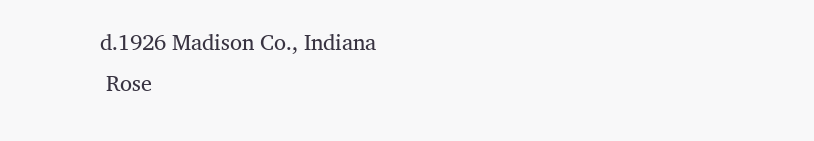d.1926 Madison Co., Indiana
 Rose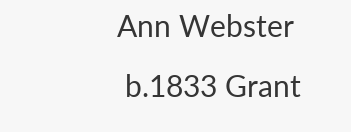Ann Webster
 b.1833 Grant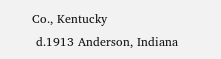Co., Kentucky
 d.1913 Anderson, Indiana